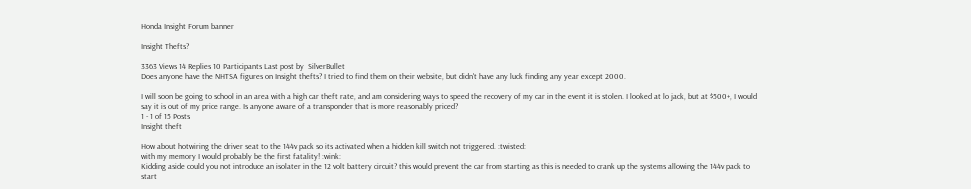Honda Insight Forum banner

Insight Thefts?

3363 Views 14 Replies 10 Participants Last post by  SilverBullet
Does anyone have the NHTSA figures on Insight thefts? I tried to find them on their website, but didn't have any luck finding any year except 2000.

I will soon be going to school in an area with a high car theft rate, and am considering ways to speed the recovery of my car in the event it is stolen. I looked at lo jack, but at $500+, I would say it is out of my price range. Is anyone aware of a transponder that is more reasonably priced?
1 - 1 of 15 Posts
Insight theft

How about hotwiring the driver seat to the 144v pack so its activated when a hidden kill switch not triggered. :twisted:
with my memory I would probably be the first fatality! :wink:
Kidding aside could you not introduce an isolater in the 12 volt battery circuit? this would prevent the car from starting as this is needed to crank up the systems allowing the 144v pack to start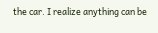the car. I realize anything can be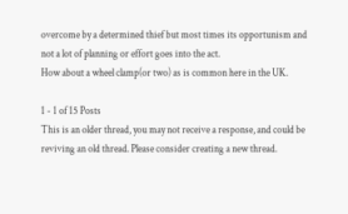overcome by a determined thief but most times its opportunism and not a lot of planning or effort goes into the act.
How about a wheel clamp(or two) as is common here in the UK.

1 - 1 of 15 Posts
This is an older thread, you may not receive a response, and could be reviving an old thread. Please consider creating a new thread.